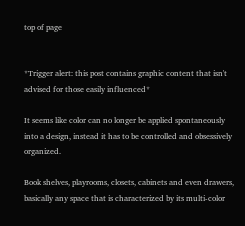top of page


*Trigger alert: this post contains graphic content that isn't advised for those easily influenced*

It seems like color can no longer be applied spontaneously into a design, instead it has to be controlled and obsessively organized.

Book shelves, playrooms, closets, cabinets and even drawers, basically any space that is characterized by its multi-color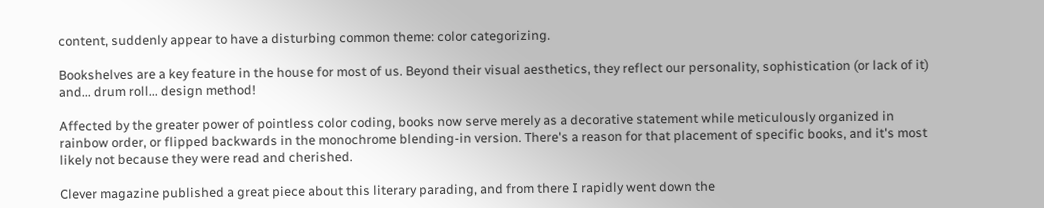content, suddenly appear to have a disturbing common theme: color categorizing.

Bookshelves are a key feature in the house for most of us. Beyond their visual aesthetics, they reflect our personality, sophistication (or lack of it) and... drum roll... design method!

Affected by the greater power of pointless color coding, books now serve merely as a decorative statement while meticulously organized in rainbow order, or flipped backwards in the monochrome blending-in version. There's a reason for that placement of specific books, and it's most likely not because they were read and cherished.

Clever magazine published a great piece about this literary parading, and from there I rapidly went down the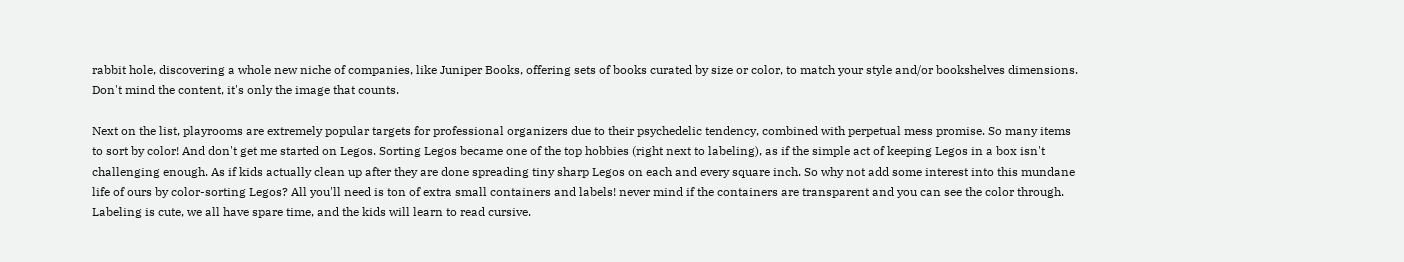rabbit hole, discovering a whole new niche of companies, like Juniper Books, offering sets of books curated by size or color, to match your style and/or bookshelves dimensions. Don't mind the content, it's only the image that counts.

Next on the list, playrooms are extremely popular targets for professional organizers due to their psychedelic tendency, combined with perpetual mess promise. So many items to sort by color! And don't get me started on Legos. Sorting Legos became one of the top hobbies (right next to labeling), as if the simple act of keeping Legos in a box isn't challenging enough. As if kids actually clean up after they are done spreading tiny sharp Legos on each and every square inch. So why not add some interest into this mundane life of ours by color-sorting Legos? All you'll need is ton of extra small containers and labels! never mind if the containers are transparent and you can see the color through. Labeling is cute, we all have spare time, and the kids will learn to read cursive.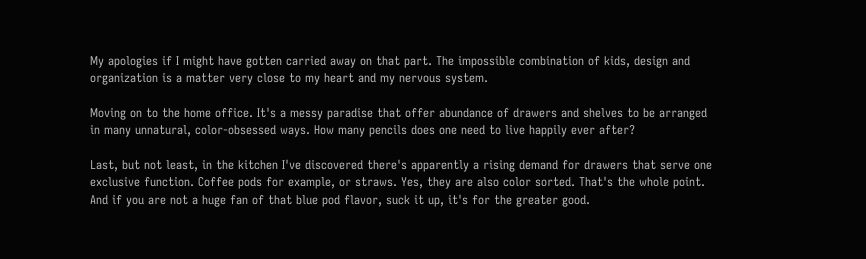My apologies if I might have gotten carried away on that part. The impossible combination of kids, design and organization is a matter very close to my heart and my nervous system.

Moving on to the home office. It's a messy paradise that offer abundance of drawers and shelves to be arranged in many unnatural, color-obsessed ways. How many pencils does one need to live happily ever after?

Last, but not least, in the kitchen I've discovered there's apparently a rising demand for drawers that serve one exclusive function. Coffee pods for example, or straws. Yes, they are also color sorted. That's the whole point. And if you are not a huge fan of that blue pod flavor, suck it up, it's for the greater good.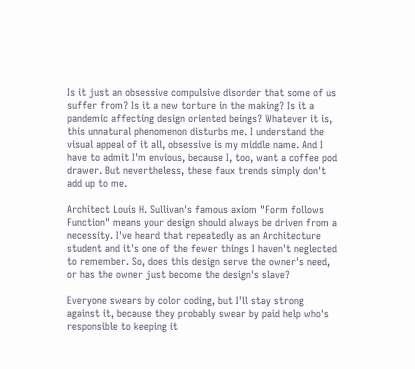Is it just an obsessive compulsive disorder that some of us suffer from? Is it a new torture in the making? Is it a pandemic affecting design oriented beings? Whatever it is, this unnatural phenomenon disturbs me. I understand the visual appeal of it all, obsessive is my middle name. And I have to admit I'm envious, because I, too, want a coffee pod drawer. But nevertheless, these faux trends simply don't add up to me.

Architect Louis H. Sullivan's famous axiom "Form follows Function" means your design should always be driven from a necessity. I've heard that repeatedly as an Architecture student and it's one of the fewer things I haven't neglected to remember. So, does this design serve the owner's need, or has the owner just become the design's slave?

Everyone swears by color coding, but I'll stay strong against it, because they probably swear by paid help who's responsible to keeping it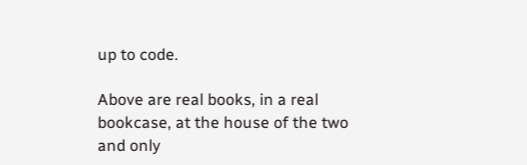up to code.

Above are real books, in a real bookcase, at the house of the two and only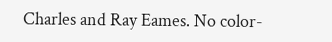Charles and Ray Eames. No color-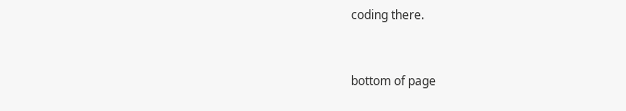coding there.


bottom of page